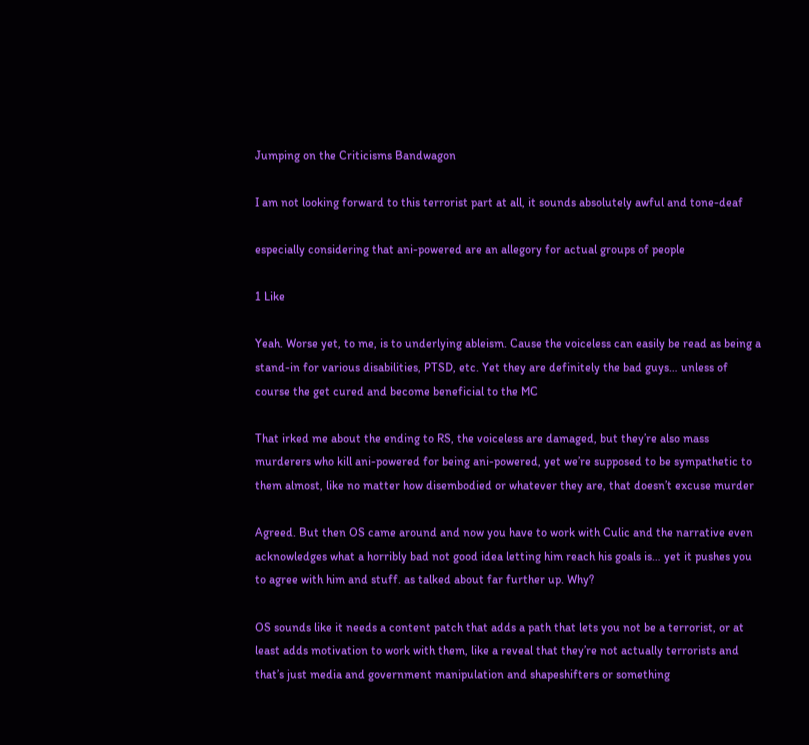Jumping on the Criticisms Bandwagon

I am not looking forward to this terrorist part at all, it sounds absolutely awful and tone-deaf

especially considering that ani-powered are an allegory for actual groups of people

1 Like

Yeah. Worse yet, to me, is to underlying ableism. Cause the voiceless can easily be read as being a stand-in for various disabilities, PTSD, etc. Yet they are definitely the bad guys… unless of course the get cured and become beneficial to the MC

That irked me about the ending to RS, the voiceless are damaged, but they’re also mass murderers who kill ani-powered for being ani-powered, yet we’re supposed to be sympathetic to them almost, like no matter how disembodied or whatever they are, that doesn’t excuse murder

Agreed. But then OS came around and now you have to work with Culic and the narrative even acknowledges what a horribly bad not good idea letting him reach his goals is… yet it pushes you to agree with him and stuff. as talked about far further up. Why?

OS sounds like it needs a content patch that adds a path that lets you not be a terrorist, or at least adds motivation to work with them, like a reveal that they’re not actually terrorists and that’s just media and government manipulation and shapeshifters or something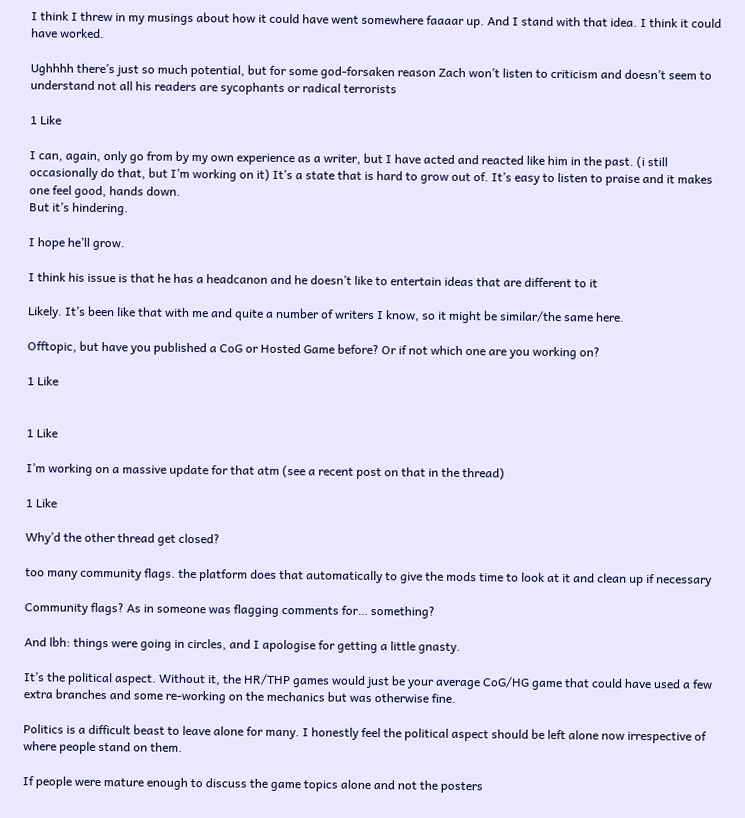I think I threw in my musings about how it could have went somewhere faaaar up. And I stand with that idea. I think it could have worked.

Ughhhh there’s just so much potential, but for some god-forsaken reason Zach won’t listen to criticism and doesn’t seem to understand not all his readers are sycophants or radical terrorists

1 Like

I can, again, only go from by my own experience as a writer, but I have acted and reacted like him in the past. (i still occasionally do that, but I’m working on it) It’s a state that is hard to grow out of. It’s easy to listen to praise and it makes one feel good, hands down.
But it’s hindering.

I hope he’ll grow.

I think his issue is that he has a headcanon and he doesn’t like to entertain ideas that are different to it

Likely. It’s been like that with me and quite a number of writers I know, so it might be similar/the same here.

Offtopic, but have you published a CoG or Hosted Game before? Or if not which one are you working on?

1 Like


1 Like

I’m working on a massive update for that atm (see a recent post on that in the thread)

1 Like

Why’d the other thread get closed?

too many community flags. the platform does that automatically to give the mods time to look at it and clean up if necessary

Community flags? As in someone was flagging comments for… something?

And lbh: things were going in circles, and I apologise for getting a little gnasty.

It’s the political aspect. Without it, the HR/THP games would just be your average CoG/HG game that could have used a few extra branches and some re-working on the mechanics but was otherwise fine.

Politics is a difficult beast to leave alone for many. I honestly feel the political aspect should be left alone now irrespective of where people stand on them.

If people were mature enough to discuss the game topics alone and not the posters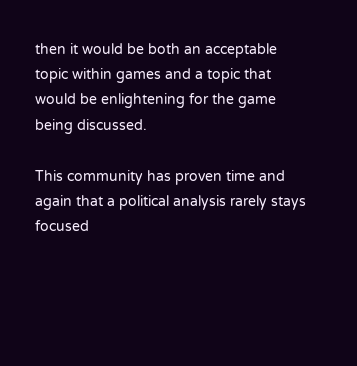then it would be both an acceptable topic within games and a topic that would be enlightening for the game being discussed.

This community has proven time and again that a political analysis rarely stays focused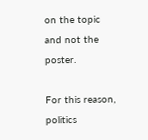on the topic and not the poster.

For this reason, politics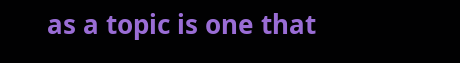as a topic is one that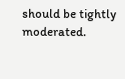should be tightly moderated.